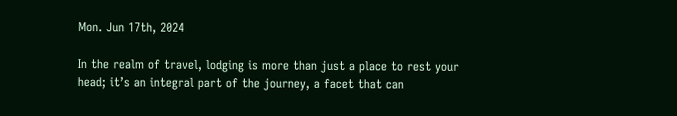Mon. Jun 17th, 2024

In the realm of travel, lodging is more than just a place to rest your head; it’s an integral part of the journey, a facet that can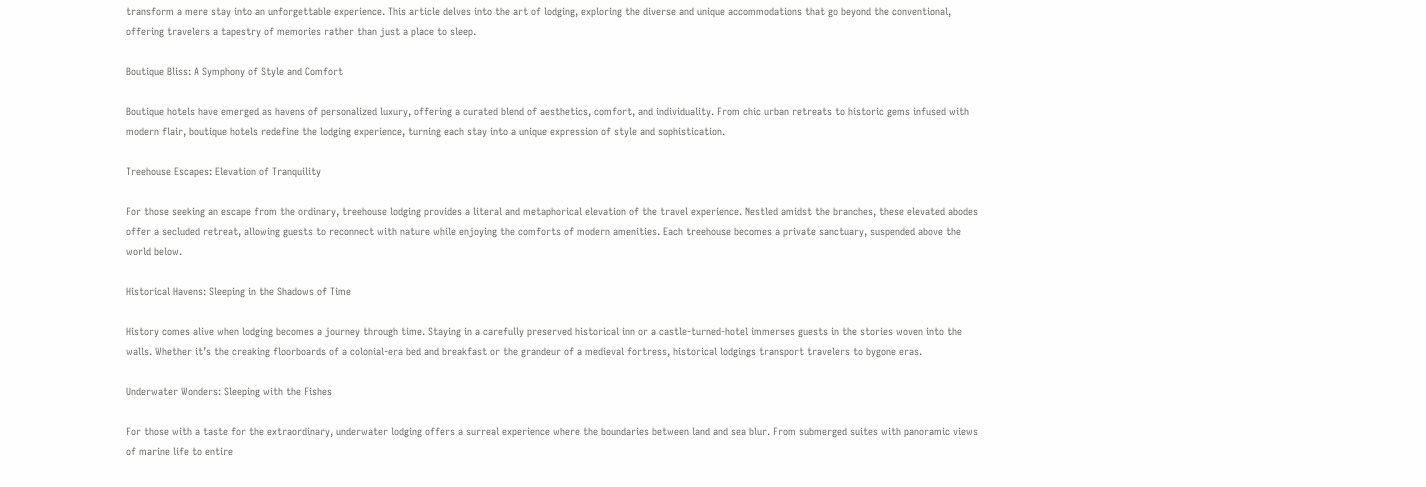transform a mere stay into an unforgettable experience. This article delves into the art of lodging, exploring the diverse and unique accommodations that go beyond the conventional, offering travelers a tapestry of memories rather than just a place to sleep.

Boutique Bliss: A Symphony of Style and Comfort

Boutique hotels have emerged as havens of personalized luxury, offering a curated blend of aesthetics, comfort, and individuality. From chic urban retreats to historic gems infused with modern flair, boutique hotels redefine the lodging experience, turning each stay into a unique expression of style and sophistication.

Treehouse Escapes: Elevation of Tranquility

For those seeking an escape from the ordinary, treehouse lodging provides a literal and metaphorical elevation of the travel experience. Nestled amidst the branches, these elevated abodes offer a secluded retreat, allowing guests to reconnect with nature while enjoying the comforts of modern amenities. Each treehouse becomes a private sanctuary, suspended above the world below.

Historical Havens: Sleeping in the Shadows of Time

History comes alive when lodging becomes a journey through time. Staying in a carefully preserved historical inn or a castle-turned-hotel immerses guests in the stories woven into the walls. Whether it’s the creaking floorboards of a colonial-era bed and breakfast or the grandeur of a medieval fortress, historical lodgings transport travelers to bygone eras.

Underwater Wonders: Sleeping with the Fishes

For those with a taste for the extraordinary, underwater lodging offers a surreal experience where the boundaries between land and sea blur. From submerged suites with panoramic views of marine life to entire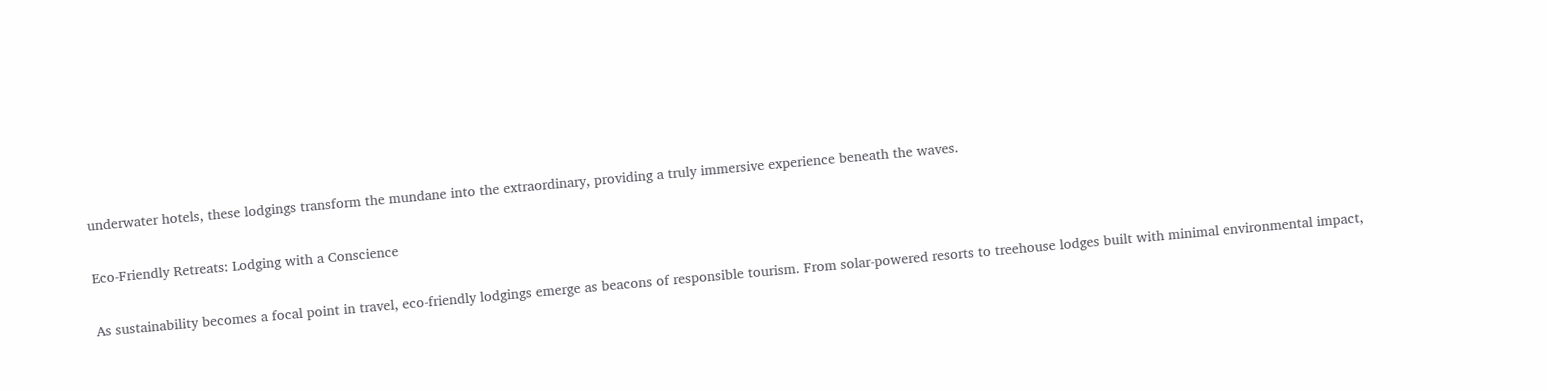underwater hotels, these lodgings transform the mundane into the extraordinary, providing a truly immersive experience beneath the waves.

Eco-Friendly Retreats: Lodging with a Conscience

As sustainability becomes a focal point in travel, eco-friendly lodgings emerge as beacons of responsible tourism. From solar-powered resorts to treehouse lodges built with minimal environmental impact,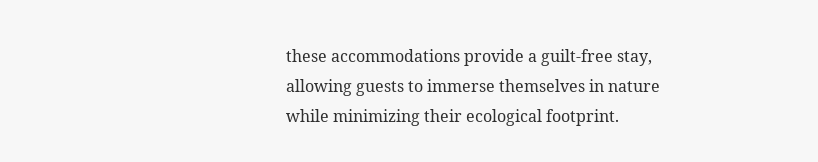these accommodations provide a guilt-free stay, allowing guests to immerse themselves in nature while minimizing their ecological footprint.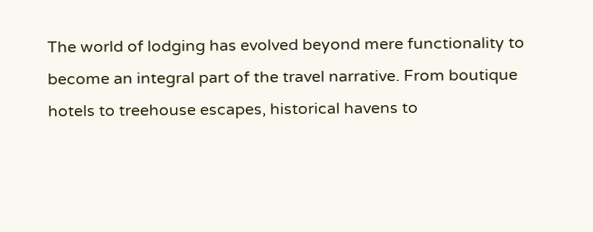The world of lodging has evolved beyond mere functionality to become an integral part of the travel narrative. From boutique hotels to treehouse escapes, historical havens to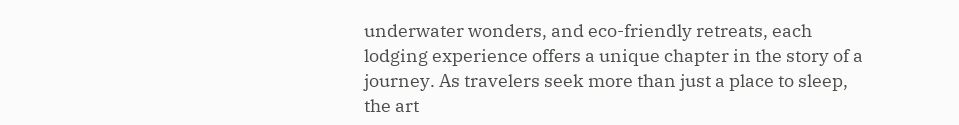underwater wonders, and eco-friendly retreats, each lodging experience offers a unique chapter in the story of a journey. As travelers seek more than just a place to sleep, the art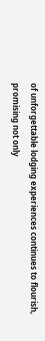of unforgettable lodging experiences continues to flourish, promising not only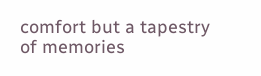comfort but a tapestry of memories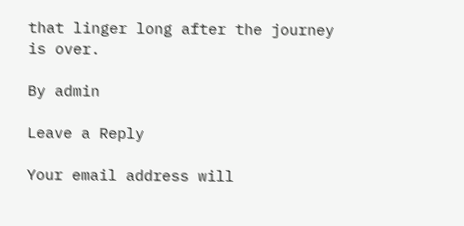that linger long after the journey is over.

By admin

Leave a Reply

Your email address will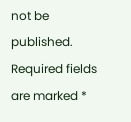not be published. Required fields are marked *